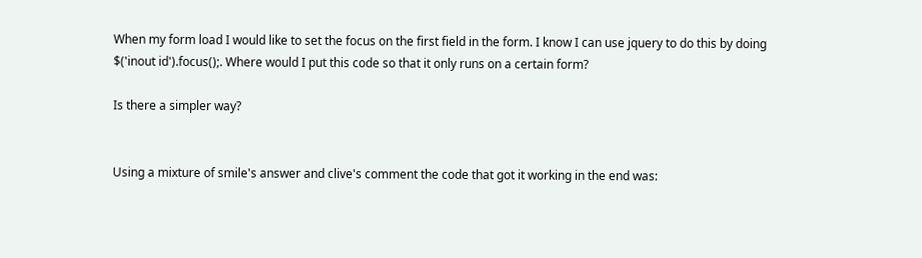When my form load I would like to set the focus on the first field in the form. I know I can use jquery to do this by doing $('inout id').focus();. Where would I put this code so that it only runs on a certain form?

Is there a simpler way?


Using a mixture of smile's answer and clive's comment the code that got it working in the end was: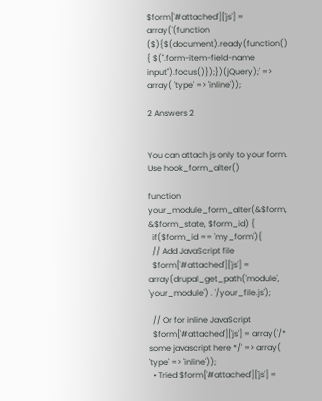$form['#attached']['js'] = array('(function ($){$(document).ready(function() { $(".form-item-field-name input").focus()});})(jQuery);' => array( 'type' => 'inline'));

2 Answers 2


You can attach js only to your form. Use hook_form_alter()

function your_module_form_alter(&$form, &$form_state, $form_id) {
  if($form_id == 'my_form'){
  // Add JavaScript file
  $form['#attached']['js'] = array(drupal_get_path('module', 'your_module') . '/your_file.js');

  // Or for inline JavaScript
  $form['#attached']['js'] = array('/* some javascript here */' => array( 'type' => 'inline'));
  • Tried $form['#attached']['js'] =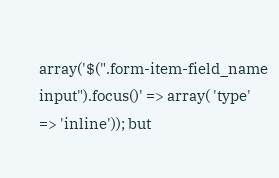array('$(".form-item-field_name input").focus()' => array( 'type' => 'inline')); but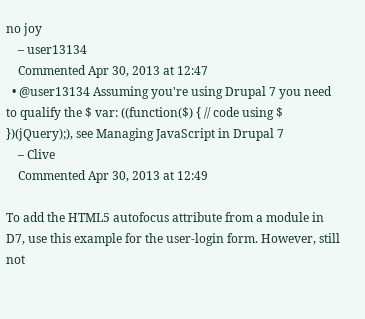no joy
    – user13134
    Commented Apr 30, 2013 at 12:47
  • @user13134 Assuming you're using Drupal 7 you need to qualify the $ var: ((function($) { // code using $ })(jQuery);), see Managing JavaScript in Drupal 7
    – Clive
    Commented Apr 30, 2013 at 12:49

To add the HTML5 autofocus attribute from a module in D7, use this example for the user-login form. However, still not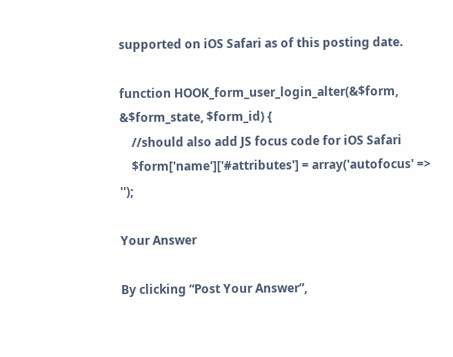supported on iOS Safari as of this posting date.

function HOOK_form_user_login_alter(&$form, &$form_state, $form_id) {
    //should also add JS focus code for iOS Safari
    $form['name']['#attributes'] = array('autofocus' => '');

Your Answer

By clicking “Post Your Answer”,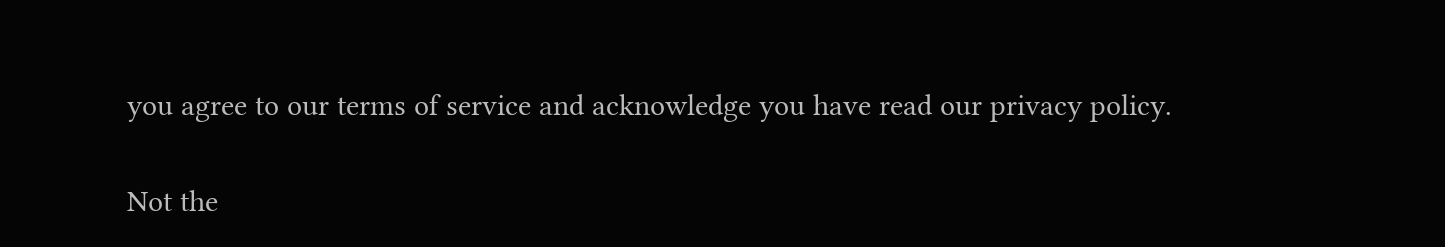you agree to our terms of service and acknowledge you have read our privacy policy.

Not the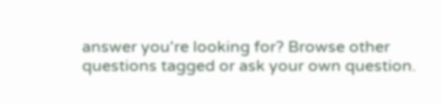answer you're looking for? Browse other questions tagged or ask your own question.